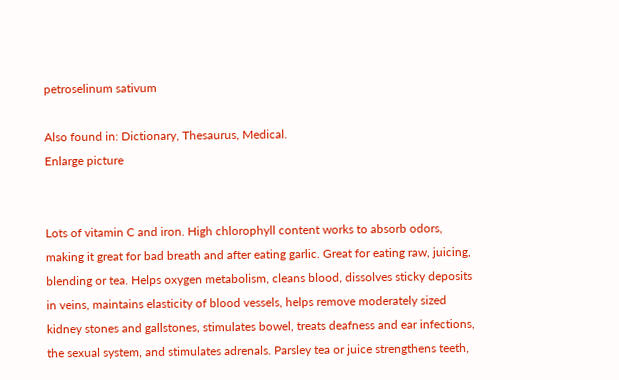petroselinum sativum

Also found in: Dictionary, Thesaurus, Medical.
Enlarge picture


Lots of vitamin C and iron. High chlorophyll content works to absorb odors, making it great for bad breath and after eating garlic. Great for eating raw, juicing, blending or tea. Helps oxygen metabolism, cleans blood, dissolves sticky deposits in veins, maintains elasticity of blood vessels, helps remove moderately sized kidney stones and gallstones, stimulates bowel, treats deafness and ear infections, the sexual system, and stimulates adrenals. Parsley tea or juice strengthens teeth,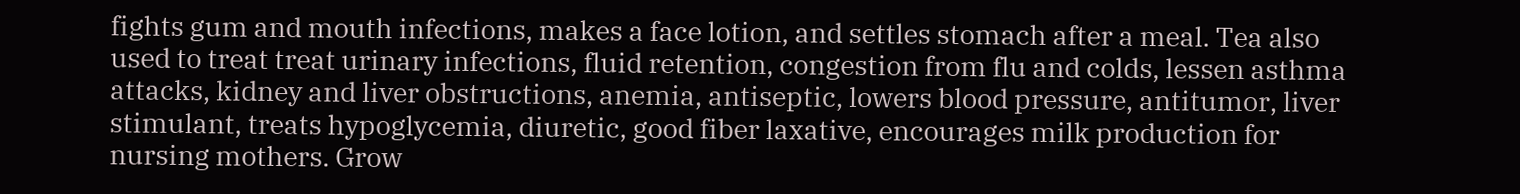fights gum and mouth infections, makes a face lotion, and settles stomach after a meal. Tea also used to treat treat urinary infections, fluid retention, congestion from flu and colds, lessen asthma attacks, kidney and liver obstructions, anemia, antiseptic, lowers blood pressure, antitumor, liver stimulant, treats hypoglycemia, diuretic, good fiber laxative, encourages milk production for nursing mothers. Grow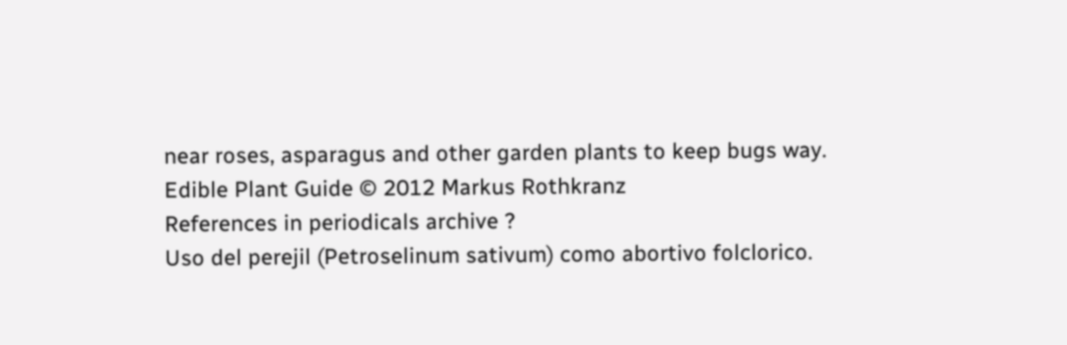near roses, asparagus and other garden plants to keep bugs way.
Edible Plant Guide © 2012 Markus Rothkranz
References in periodicals archive ?
Uso del perejil (Petroselinum sativum) como abortivo folclorico.